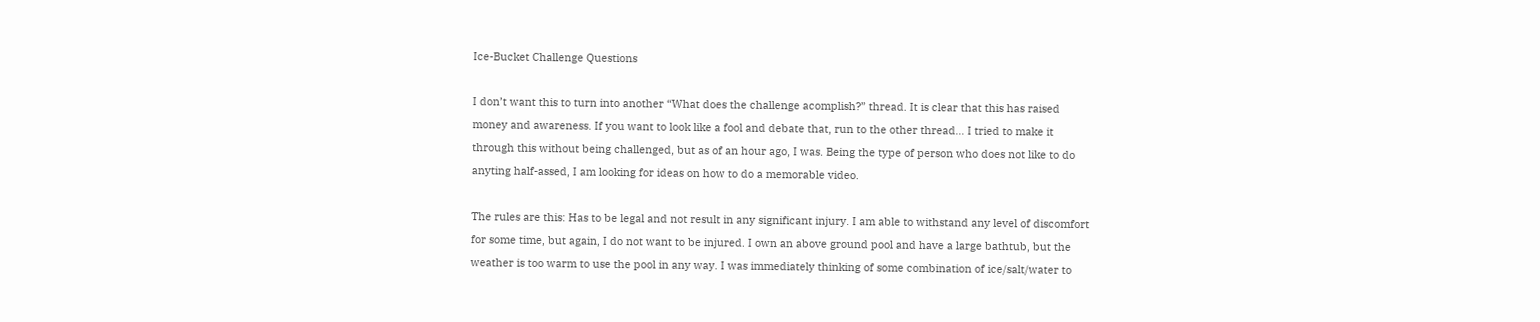Ice-Bucket Challenge Questions

I don’t want this to turn into another “What does the challenge acomplish?” thread. It is clear that this has raised money and awareness. If you want to look like a fool and debate that, run to the other thread… I tried to make it through this without being challenged, but as of an hour ago, I was. Being the type of person who does not like to do anyting half-assed, I am looking for ideas on how to do a memorable video.

The rules are this: Has to be legal and not result in any significant injury. I am able to withstand any level of discomfort for some time, but again, I do not want to be injured. I own an above ground pool and have a large bathtub, but the weather is too warm to use the pool in any way. I was immediately thinking of some combination of ice/salt/water to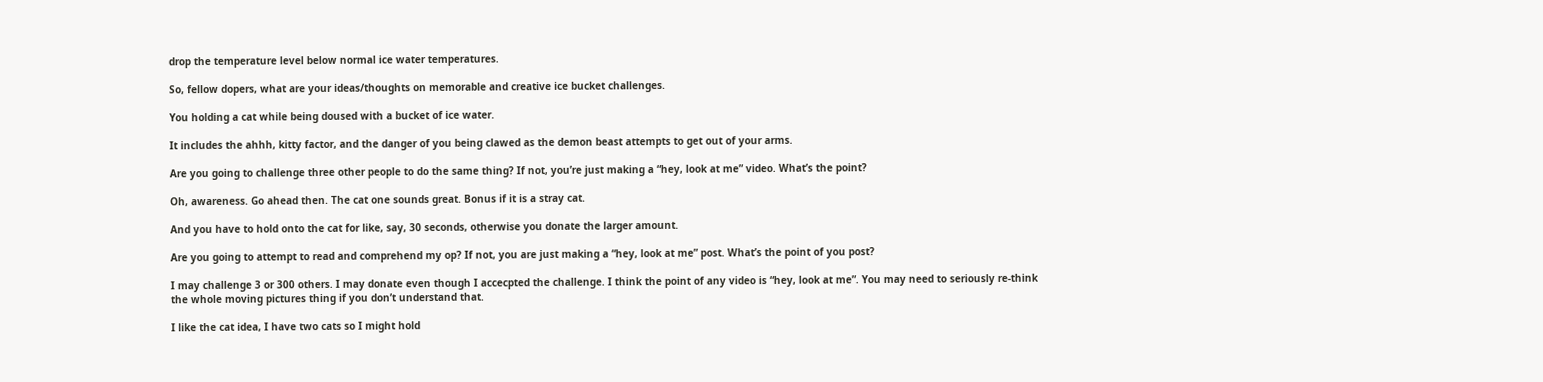drop the temperature level below normal ice water temperatures.

So, fellow dopers, what are your ideas/thoughts on memorable and creative ice bucket challenges.

You holding a cat while being doused with a bucket of ice water.

It includes the ahhh, kitty factor, and the danger of you being clawed as the demon beast attempts to get out of your arms.

Are you going to challenge three other people to do the same thing? If not, you’re just making a “hey, look at me” video. What’s the point?

Oh, awareness. Go ahead then. The cat one sounds great. Bonus if it is a stray cat.

And you have to hold onto the cat for like, say, 30 seconds, otherwise you donate the larger amount.

Are you going to attempt to read and comprehend my op? If not, you are just making a “hey, look at me” post. What’s the point of you post?

I may challenge 3 or 300 others. I may donate even though I accecpted the challenge. I think the point of any video is “hey, look at me”. You may need to seriously re-think the whole moving pictures thing if you don’t understand that.

I like the cat idea, I have two cats so I might hold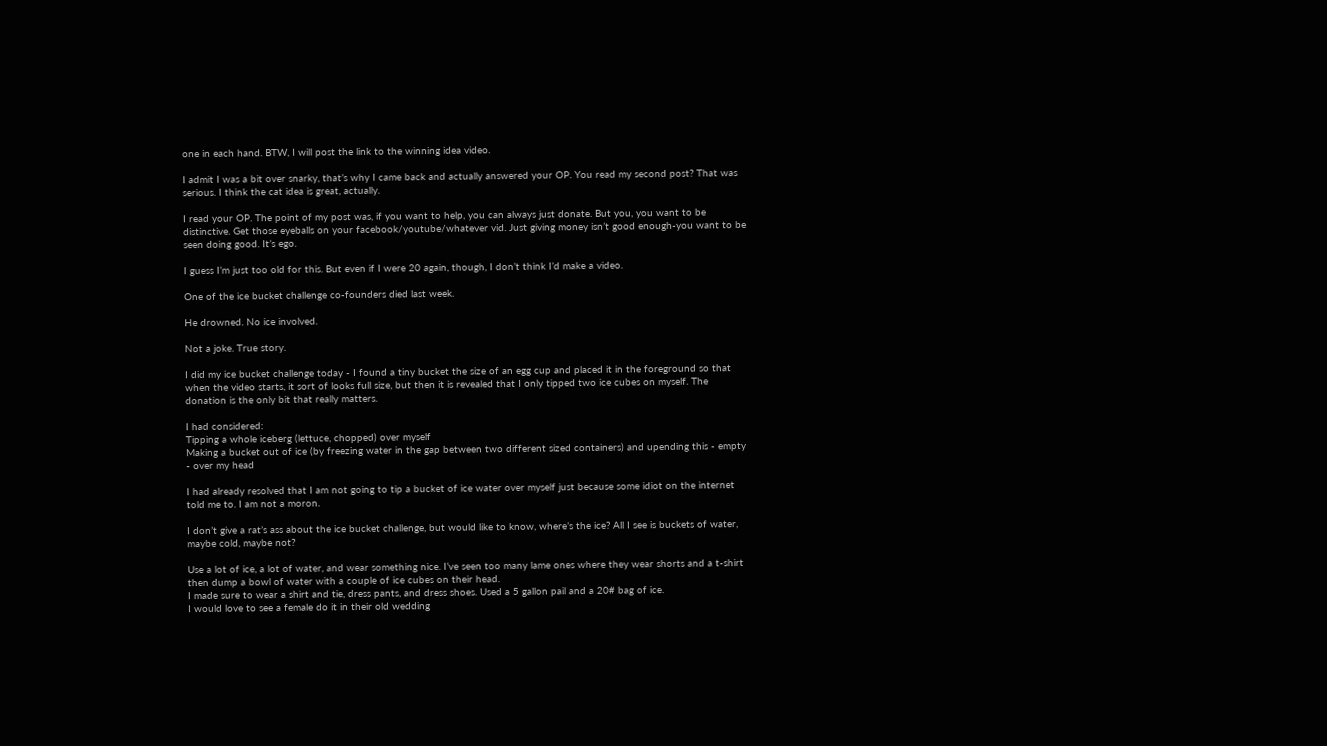one in each hand. BTW, I will post the link to the winning idea video.

I admit I was a bit over snarky, that’s why I came back and actually answered your OP. You read my second post? That was serious. I think the cat idea is great, actually.

I read your OP. The point of my post was, if you want to help, you can always just donate. But you, you want to be distinctive. Get those eyeballs on your facebook/youtube/whatever vid. Just giving money isn’t good enough-you want to be seen doing good. It’s ego.

I guess I’m just too old for this. But even if I were 20 again, though, I don’t think I’d make a video.

One of the ice bucket challenge co-founders died last week.

He drowned. No ice involved.

Not a joke. True story.

I did my ice bucket challenge today - I found a tiny bucket the size of an egg cup and placed it in the foreground so that when the video starts, it sort of looks full size, but then it is revealed that I only tipped two ice cubes on myself. The donation is the only bit that really matters.

I had considered:
Tipping a whole iceberg (lettuce, chopped) over myself
Making a bucket out of ice (by freezing water in the gap between two different sized containers) and upending this - empty - over my head

I had already resolved that I am not going to tip a bucket of ice water over myself just because some idiot on the internet told me to. I am not a moron.

I don’t give a rat’s ass about the ice bucket challenge, but would like to know, where’s the ice? All I see is buckets of water, maybe cold, maybe not?

Use a lot of ice, a lot of water, and wear something nice. I’ve seen too many lame ones where they wear shorts and a t-shirt then dump a bowl of water with a couple of ice cubes on their head.
I made sure to wear a shirt and tie, dress pants, and dress shoes. Used a 5 gallon pail and a 20# bag of ice.
I would love to see a female do it in their old wedding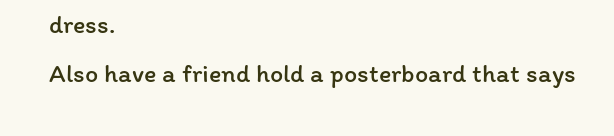dress.
Also have a friend hold a posterboard that says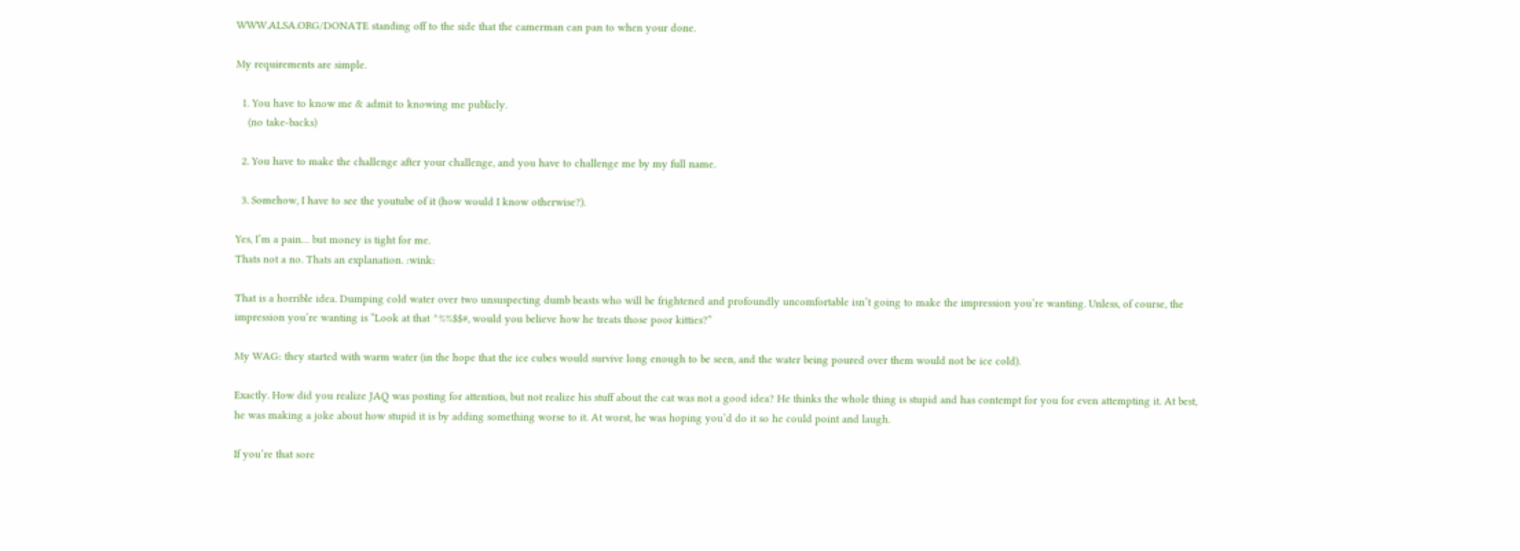WWW.ALSA.ORG/DONATE standing off to the side that the camerman can pan to when your done.

My requirements are simple.

  1. You have to know me & admit to knowing me publicly.
    (no take-backs)

  2. You have to make the challenge after your challenge, and you have to challenge me by my full name.

  3. Somehow, I have to see the youtube of it (how would I know otherwise?).

Yes, I’m a pain… but money is tight for me.
Thats not a no. Thats an explanation. :wink:

That is a horrible idea. Dumping cold water over two unsuspecting dumb beasts who will be frightened and profoundly uncomfortable isn’t going to make the impression you’re wanting. Unless, of course, the impression you’re wanting is “Look at that ^%%$$#, would you believe how he treats those poor kitties?”

My WAG: they started with warm water (in the hope that the ice cubes would survive long enough to be seen, and the water being poured over them would not be ice cold).

Exactly. How did you realize JAQ was posting for attention, but not realize his stuff about the cat was not a good idea? He thinks the whole thing is stupid and has contempt for you for even attempting it. At best, he was making a joke about how stupid it is by adding something worse to it. At worst, he was hoping you’d do it so he could point and laugh.

If you’re that sore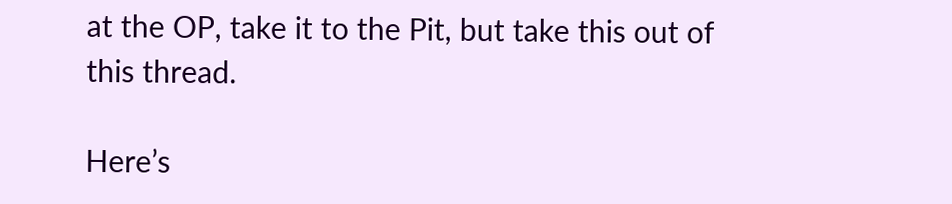at the OP, take it to the Pit, but take this out of this thread.

Here’s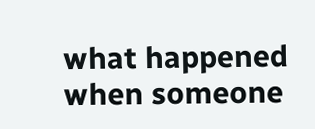what happened when someone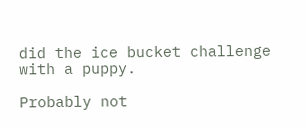did the ice bucket challenge with a puppy.

Probably not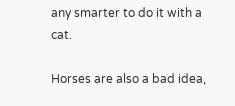any smarter to do it with a cat.

Horses are also a bad idea,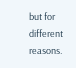but for different reasons.